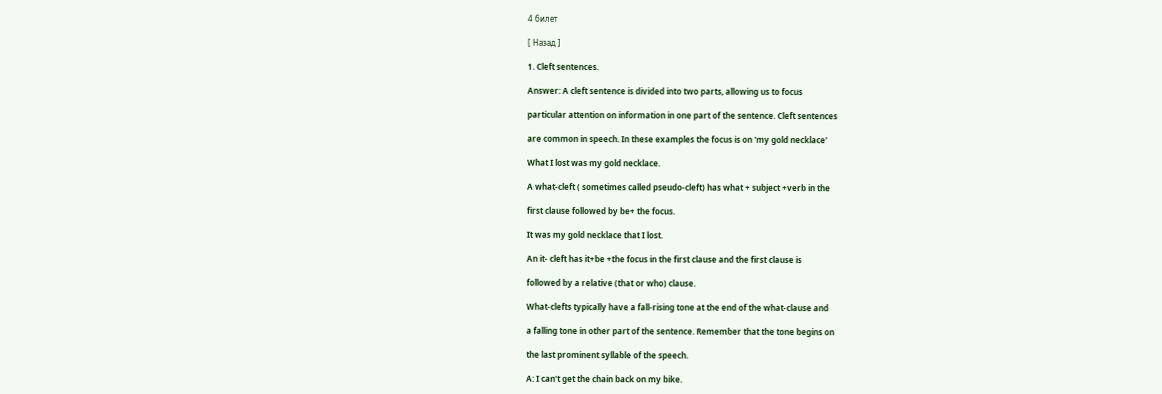4 билет

[ Назад ]

1. Cleft sentences.

Answer: A cleft sentence is divided into two parts, allowing us to focus

particular attention on information in one part of the sentence. Cleft sentences

are common in speech. In these examples the focus is on 'my gold necklace'

What I lost was my gold necklace.

A what-cleft ( sometimes called pseudo-cleft) has what + subject +verb in the

first clause followed by be+ the focus.

It was my gold necklace that I lost.

An it- cleft has it+be +the focus in the first clause and the first clause is

followed by a relative (that or who) clause.

What-clefts typically have a fall-rising tone at the end of the what-clause and

a falling tone in other part of the sentence. Remember that the tone begins on

the last prominent syllable of the speech.

A: I can't get the chain back on my bike.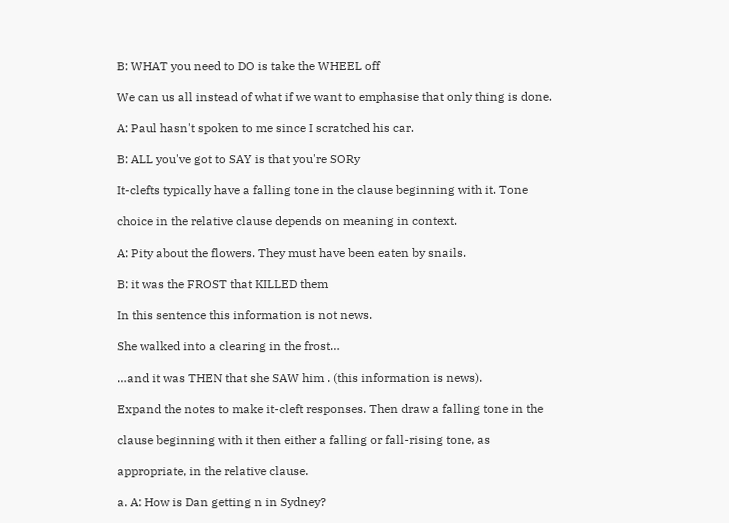B: WHAT you need to DO is take the WHEEL off

We can us all instead of what if we want to emphasise that only thing is done.

A: Paul hasn't spoken to me since I scratched his car.

B: ALL you've got to SAY is that you're SORy

It-clefts typically have a falling tone in the clause beginning with it. Tone

choice in the relative clause depends on meaning in context.

A: Pity about the flowers. They must have been eaten by snails.

B: it was the FROST that KILLED them

In this sentence this information is not news.

She walked into a clearing in the frost…

…and it was THEN that she SAW him . (this information is news).

Expand the notes to make it-cleft responses. Then draw a falling tone in the

clause beginning with it then either a falling or fall-rising tone, as

appropriate, in the relative clause.

a. A: How is Dan getting n in Sydney?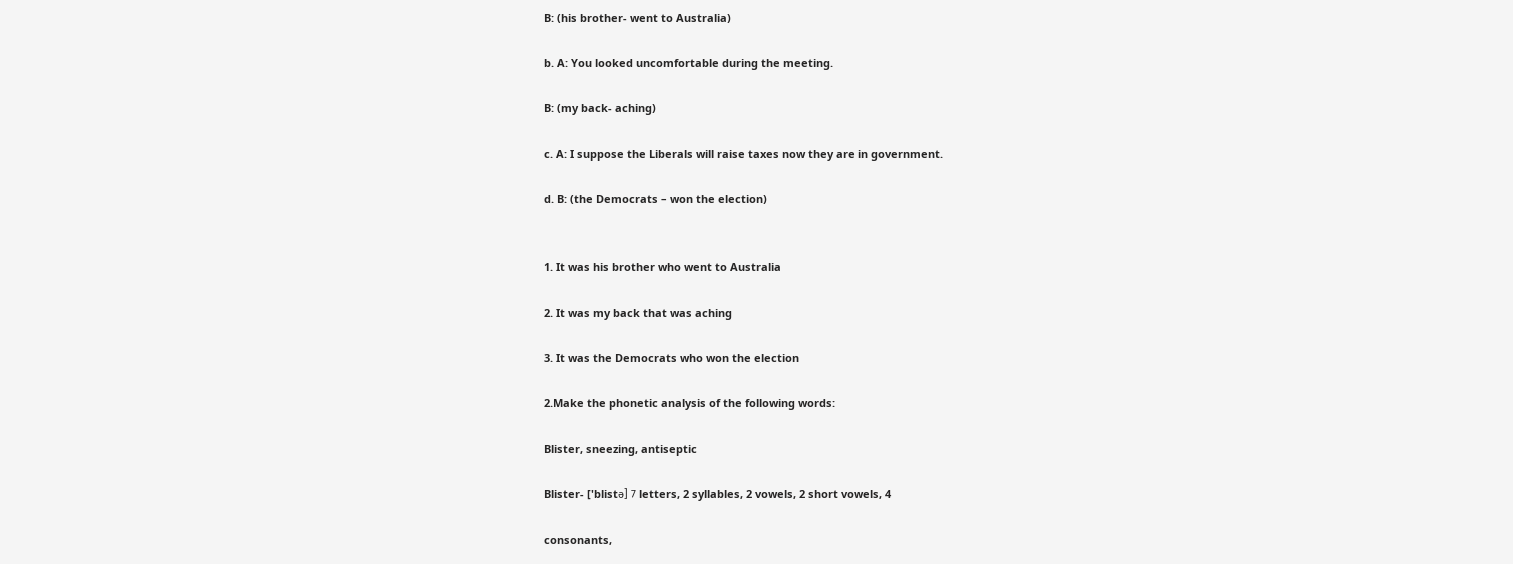B: (his brother- went to Australia)

b. A: You looked uncomfortable during the meeting.

B: (my back- aching)

c. A: I suppose the Liberals will raise taxes now they are in government.

d. B: (the Democrats – won the election)


1. It was his brother who went to Australia

2. It was my back that was aching

3. It was the Democrats who won the election

2.Make the phonetic analysis of the following words:

Blister, sneezing, antiseptic

Blister- ['blistә] 7 letters, 2 syllables, 2 vowels, 2 short vowels, 4

consonants,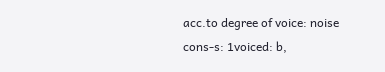acc.to degree of voice: noise cons-s: 1voiced: b,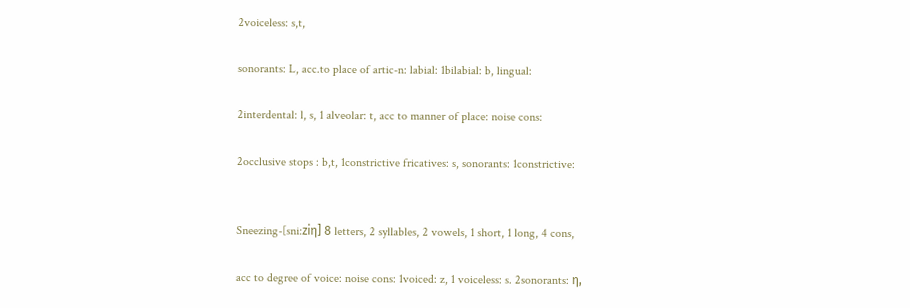2voiceless: s,t,

sonorants: L, acc.to place of artic-n: labial: 1bilabial: b, lingual:

2interdental: l, s, 1 alveolar: t, acc to manner of place: noise cons:

2occlusive stops : b,t, 1constrictive fricatives: s, sonorants: 1constrictive:


Sneezing-[sni:ziη] 8 letters, 2 syllables, 2 vowels, 1 short, 1 long, 4 cons,

acc to degree of voice: noise cons: 1voiced: z, 1 voiceless: s. 2sonorants: η,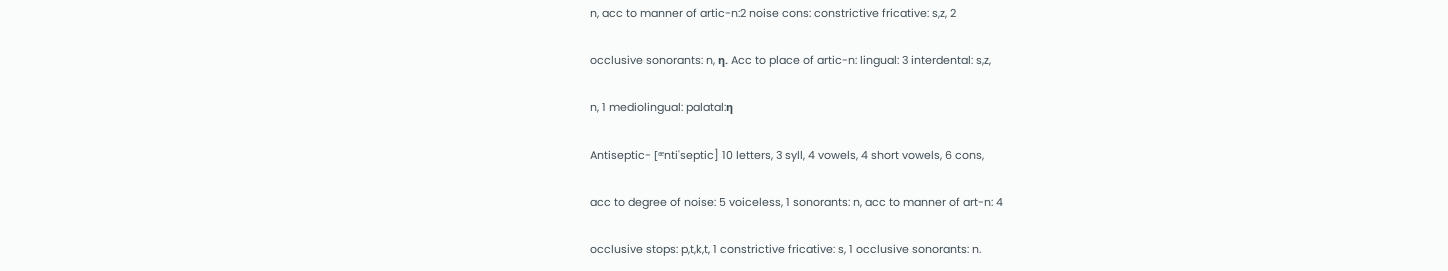n, acc to manner of artic-n:2 noise cons: constrictive fricative: s,z, 2

occlusive sonorants: n, η. Acc to place of artic-n: lingual: 3 interdental: s,z,

n, 1 mediolingual: palatal:η

Antiseptic- [ᵆnti'septic] 10 letters, 3 syll, 4 vowels, 4 short vowels, 6 cons,

acc to degree of noise: 5 voiceless, 1 sonorants: n, acc to manner of art-n: 4

occlusive stops: p,t,k,t, 1 constrictive fricative: s, 1 occlusive sonorants: n.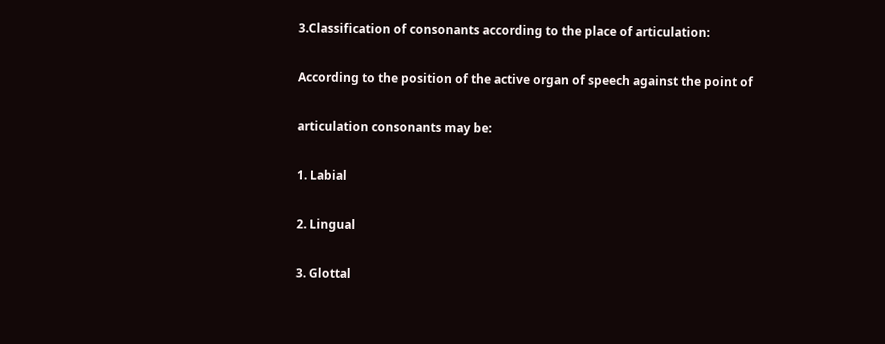3.Classification of consonants according to the place of articulation:

According to the position of the active organ of speech against the point of

articulation consonants may be:

1. Labial

2. Lingual

3. Glottal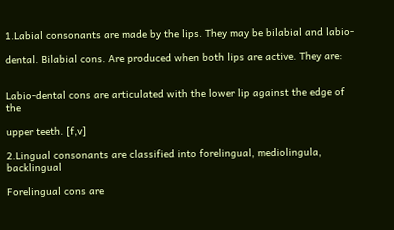1.Labial consonants are made by the lips. They may be bilabial and labio-

dental. Bilabial cons. Are produced when both lips are active. They are:


Labio-dental cons are articulated with the lower lip against the edge of the

upper teeth. [f,v]

2.Lingual consonants are classified into forelingual, mediolingula, backlingual

Forelingual cons are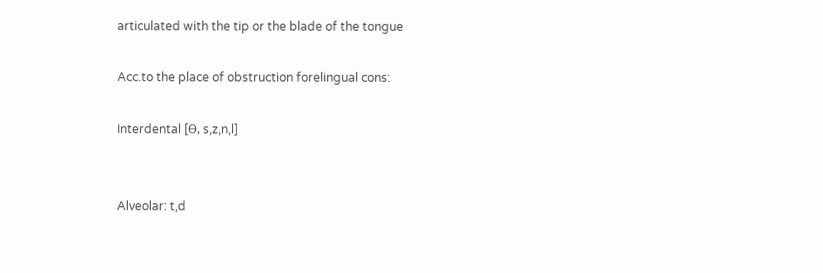articulated with the tip or the blade of the tongue

Acc.to the place of obstruction forelingual cons:

Interdental [Ө, s,z,n,l]


Alveolar: t,d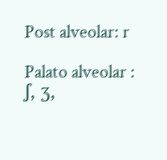Post alveolar: r

Palato alveolar : ʃ, ʒ,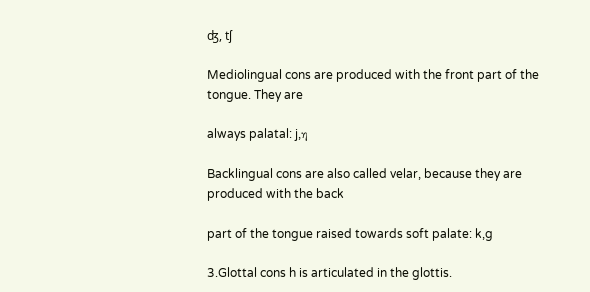ʤ, tʃ

Mediolingual cons are produced with the front part of the tongue. They are

always palatal: j,η

Backlingual cons are also called velar, because they are produced with the back

part of the tongue raised towards soft palate: k,g

3.Glottal cons h is articulated in the glottis.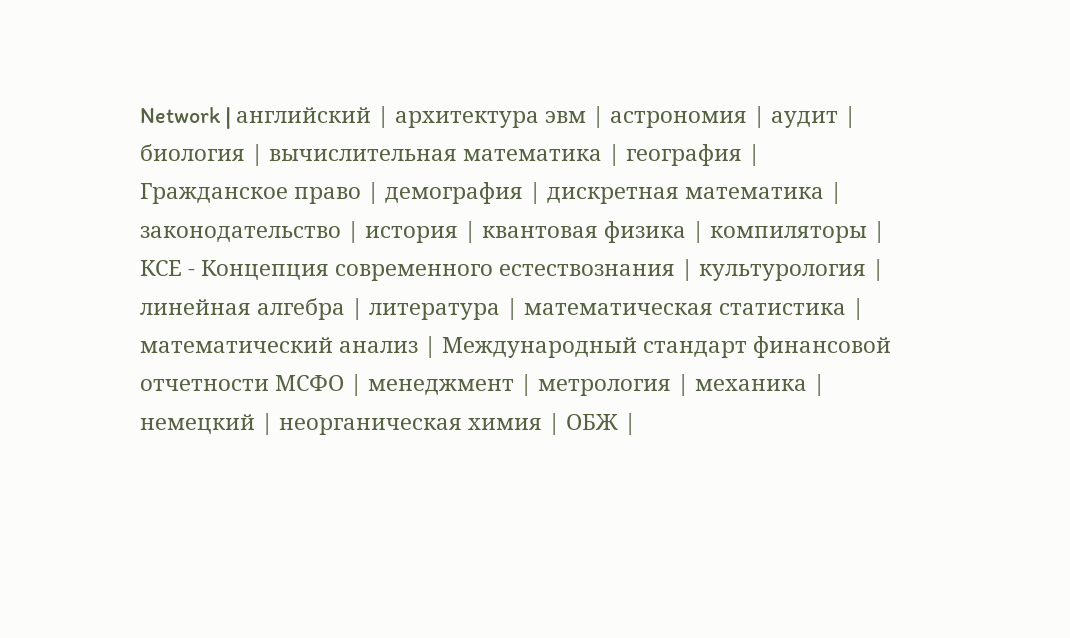Network | английский | архитектура эвм | астрономия | аудит | биология | вычислительная математика | география | Гражданское право | демография | дискретная математика | законодательство | история | квантовая физика | компиляторы | КСЕ - Концепция современного естествознания | культурология | линейная алгебра | литература | математическая статистика | математический анализ | Международный стандарт финансовой отчетности МСФО | менеджмент | метрология | механика | немецкий | неорганическая химия | ОБЖ |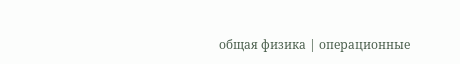общая физика | операционные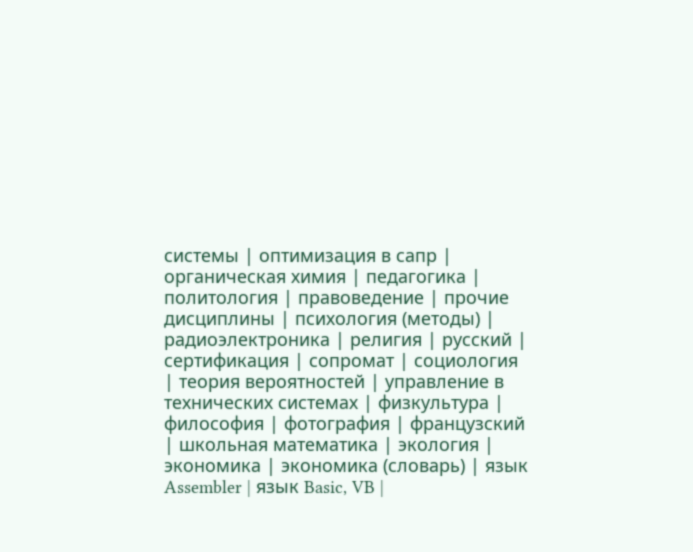системы | оптимизация в сапр | органическая химия | педагогика | политология | правоведение | прочие дисциплины | психология (методы) | радиоэлектроника | религия | русский | сертификация | сопромат | социология | теория вероятностей | управление в технических системах | физкультура | философия | фотография | французский | школьная математика | экология | экономика | экономика (словарь) | язык Assembler | язык Basic, VB |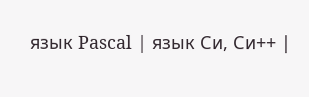язык Pascal | язык Си, Си++ |